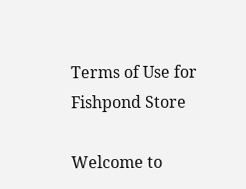Terms of Use for Fishpond Store

Welcome to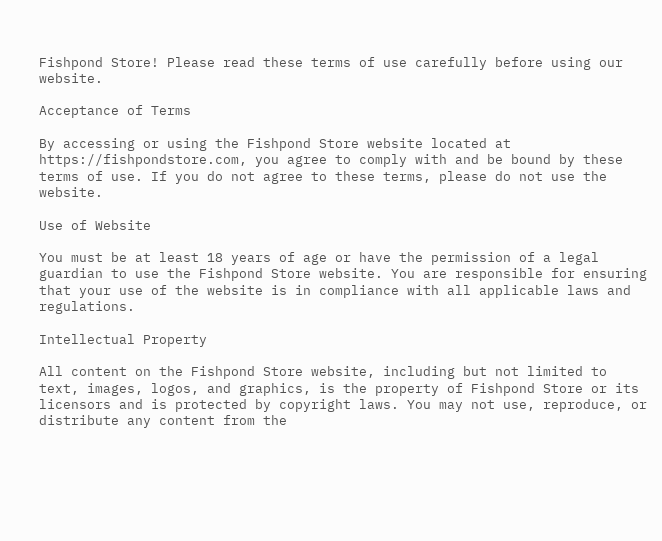Fishpond Store! Please read these terms of use carefully before using our website.

Acceptance of Terms

By accessing or using the Fishpond Store website located at https://fishpondstore.com, you agree to comply with and be bound by these terms of use. If you do not agree to these terms, please do not use the website.

Use of Website

You must be at least 18 years of age or have the permission of a legal guardian to use the Fishpond Store website. You are responsible for ensuring that your use of the website is in compliance with all applicable laws and regulations.

Intellectual Property

All content on the Fishpond Store website, including but not limited to text, images, logos, and graphics, is the property of Fishpond Store or its licensors and is protected by copyright laws. You may not use, reproduce, or distribute any content from the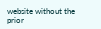website without the prior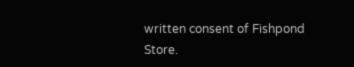written consent of Fishpond Store.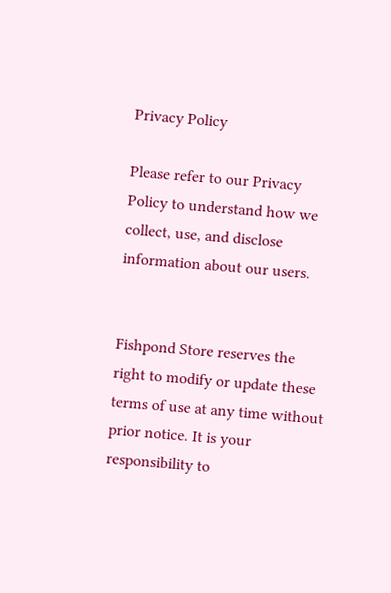Privacy Policy

Please refer to our Privacy Policy to understand how we collect, use, and disclose information about our users.


Fishpond Store reserves the right to modify or update these terms of use at any time without prior notice. It is your responsibility to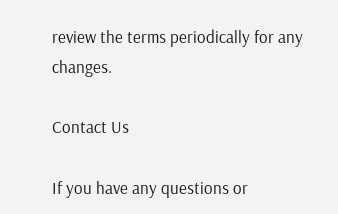review the terms periodically for any changes.

Contact Us

If you have any questions or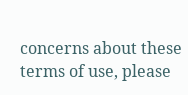concerns about these terms of use, please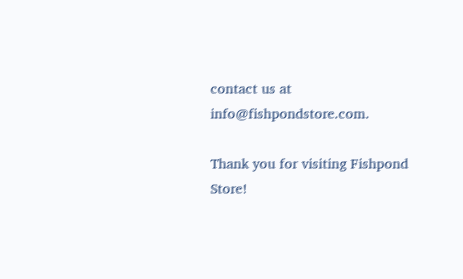contact us at info@fishpondstore.com.

Thank you for visiting Fishpond Store!